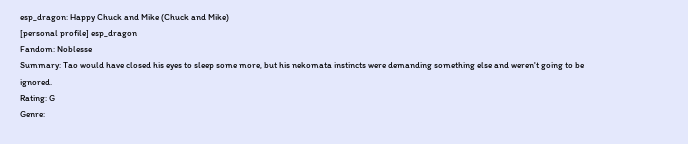esp_dragon: Happy Chuck and Mike (Chuck and Mike)
[personal profile] esp_dragon
Fandom: Noblesse
Summary: Tao would have closed his eyes to sleep some more, but his nekomata instincts were demanding something else and weren't going to be ignored.
Rating: G
Genre: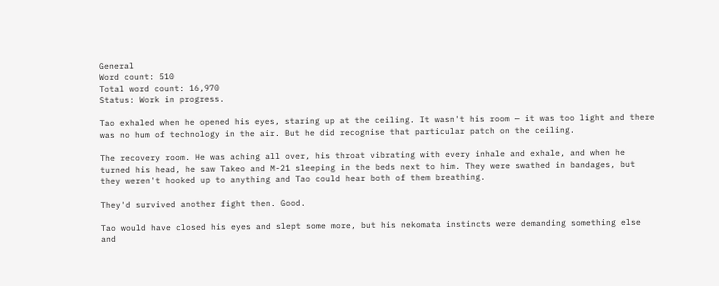General
Word count: 510
Total word count: 16,970
Status: Work in progress.

Tao exhaled when he opened his eyes, staring up at the ceiling. It wasn't his room — it was too light and there was no hum of technology in the air. But he did recognise that particular patch on the ceiling.

The recovery room. He was aching all over, his throat vibrating with every inhale and exhale, and when he turned his head, he saw Takeo and M-21 sleeping in the beds next to him. They were swathed in bandages, but they weren't hooked up to anything and Tao could hear both of them breathing.

They'd survived another fight then. Good.

Tao would have closed his eyes and slept some more, but his nekomata instincts were demanding something else and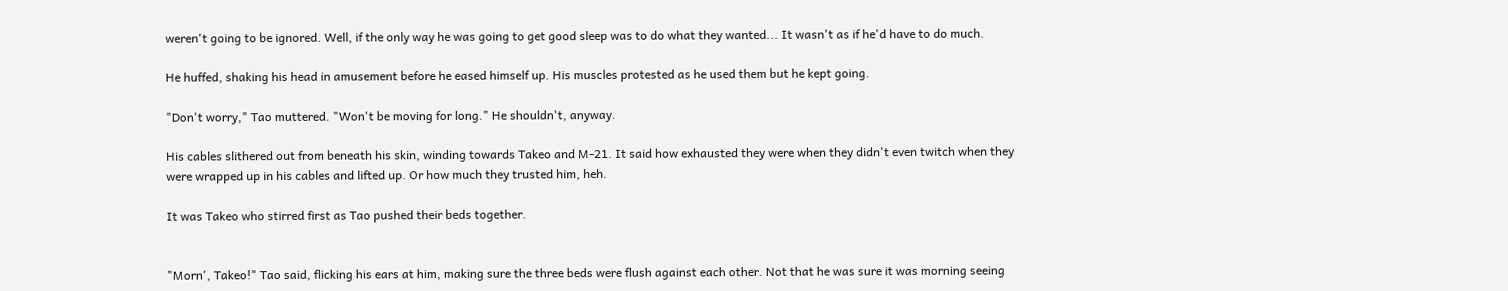weren't going to be ignored. Well, if the only way he was going to get good sleep was to do what they wanted... It wasn't as if he'd have to do much.

He huffed, shaking his head in amusement before he eased himself up. His muscles protested as he used them but he kept going.

"Don't worry," Tao muttered. "Won't be moving for long." He shouldn't, anyway.

His cables slithered out from beneath his skin, winding towards Takeo and M-21. It said how exhausted they were when they didn't even twitch when they were wrapped up in his cables and lifted up. Or how much they trusted him, heh.

It was Takeo who stirred first as Tao pushed their beds together.


"Morn', Takeo!" Tao said, flicking his ears at him, making sure the three beds were flush against each other. Not that he was sure it was morning seeing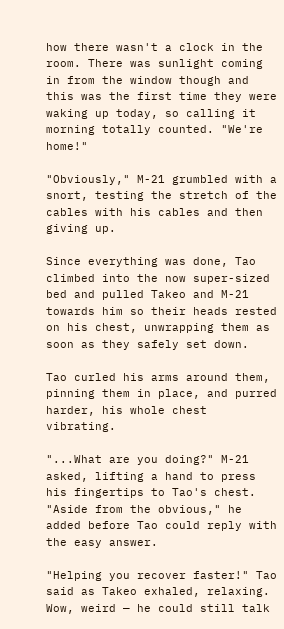how there wasn't a clock in the room. There was sunlight coming in from the window though and this was the first time they were waking up today, so calling it morning totally counted. "We're home!"

"Obviously," M-21 grumbled with a snort, testing the stretch of the cables with his cables and then giving up.

Since everything was done, Tao climbed into the now super-sized bed and pulled Takeo and M-21 towards him so their heads rested on his chest, unwrapping them as soon as they safely set down.

Tao curled his arms around them, pinning them in place, and purred harder, his whole chest vibrating.

"...What are you doing?" M-21 asked, lifting a hand to press his fingertips to Tao's chest. "Aside from the obvious," he added before Tao could reply with the easy answer.

"Helping you recover faster!" Tao said as Takeo exhaled, relaxing. Wow, weird — he could still talk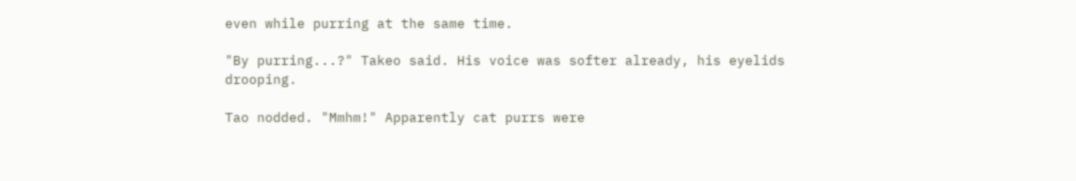even while purring at the same time.

"By purring...?" Takeo said. His voice was softer already, his eyelids drooping.

Tao nodded. "Mmhm!" Apparently cat purrs were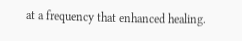at a frequency that enhanced healing.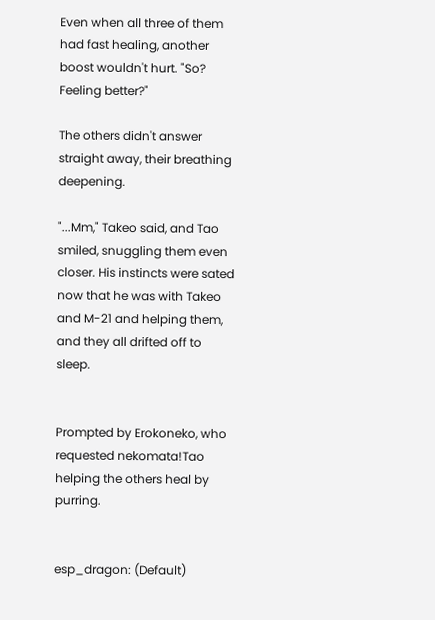Even when all three of them had fast healing, another boost wouldn't hurt. "So? Feeling better?"

The others didn't answer straight away, their breathing deepening.

"...Mm," Takeo said, and Tao smiled, snuggling them even closer. His instincts were sated now that he was with Takeo and M-21 and helping them, and they all drifted off to sleep.


Prompted by Erokoneko, who requested nekomata!Tao helping the others heal by purring.


esp_dragon: (Default)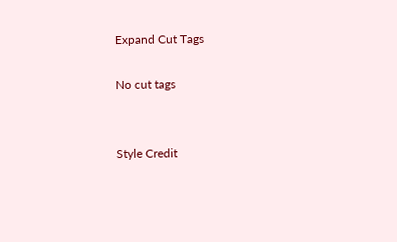Expand Cut Tags

No cut tags


Style Credit